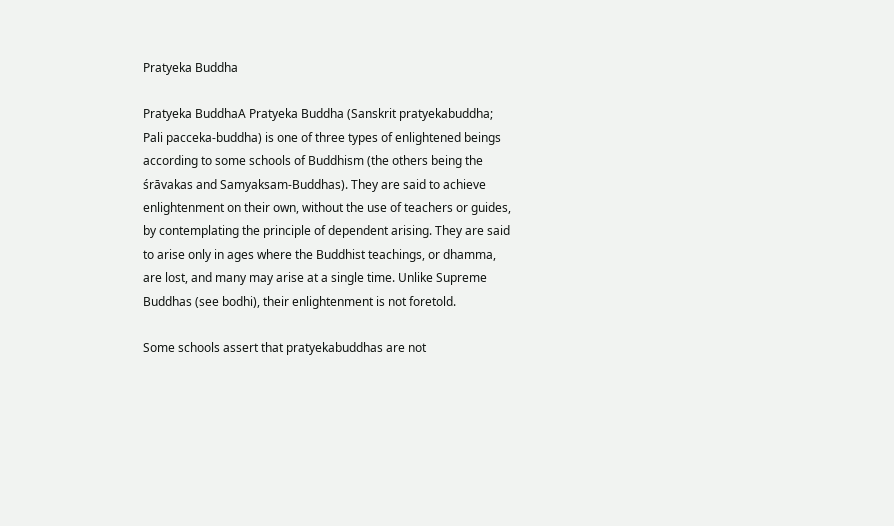Pratyeka Buddha

Pratyeka BuddhaA Pratyeka Buddha (Sanskrit pratyekabuddha; Pali pacceka-buddha) is one of three types of enlightened beings according to some schools of Buddhism (the others being the śrāvakas and Samyaksam-Buddhas). They are said to achieve enlightenment on their own, without the use of teachers or guides, by contemplating the principle of dependent arising. They are said to arise only in ages where the Buddhist teachings, or dhamma, are lost, and many may arise at a single time. Unlike Supreme Buddhas (see bodhi), their enlightenment is not foretold.

Some schools assert that pratyekabuddhas are not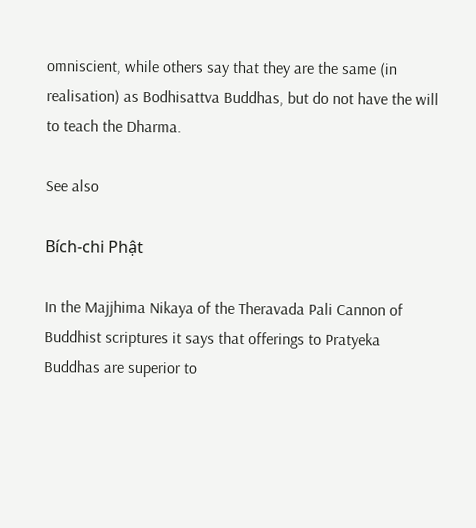omniscient, while others say that they are the same (in realisation) as Bodhisattva Buddhas, but do not have the will to teach the Dharma.

See also

Bích-chi Phật

In the Majjhima Nikaya of the Theravada Pali Cannon of Buddhist scriptures it says that offerings to Pratyeka Buddhas are superior to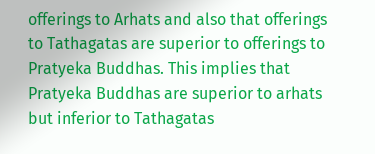offerings to Arhats and also that offerings to Tathagatas are superior to offerings to Pratyeka Buddhas. This implies that Pratyeka Buddhas are superior to arhats but inferior to Tathagatas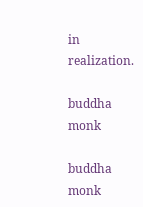in realization.

buddha monk

buddha monk